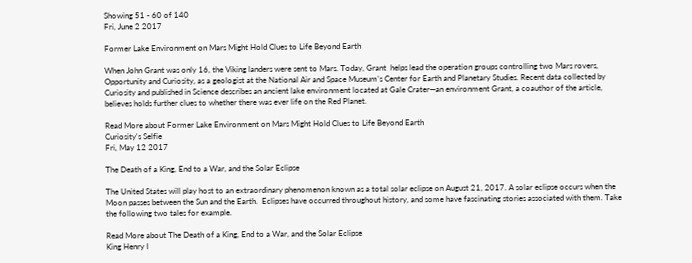Showing 51 - 60 of 140
Fri, June 2 2017

Former Lake Environment on Mars Might Hold Clues to Life Beyond Earth

When John Grant was only 16, the Viking landers were sent to Mars. Today, Grant  helps lead the operation groups controlling two Mars rovers,  Opportunity and Curiosity, as a geologist at the National Air and Space Museum’s Center for Earth and Planetary Studies. Recent data collected by Curiosity and published in Science describes an ancient lake environment located at Gale Crater—an environment Grant, a coauthor of the article, believes holds further clues to whether there was ever life on the Red Planet.

Read More about Former Lake Environment on Mars Might Hold Clues to Life Beyond Earth
Curiosity's Selfie
Fri, May 12 2017

The Death of a King, End to a War, and the Solar Eclipse

The United States will play host to an extraordinary phenomenon known as a total solar eclipse on August 21, 2017. A solar eclipse occurs when the Moon passes between the Sun and the Earth.  Eclipses have occurred throughout history, and some have fascinating stories associated with them. Take the following two tales for example.

Read More about The Death of a King, End to a War, and the Solar Eclipse
King Henry I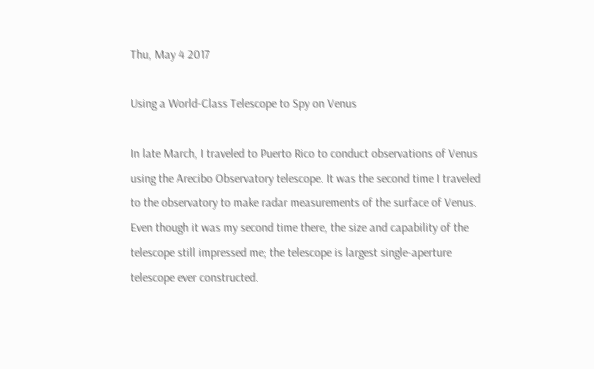Thu, May 4 2017

Using a World-Class Telescope to Spy on Venus

In late March, I traveled to Puerto Rico to conduct observations of Venus using the Arecibo Observatory telescope. It was the second time I traveled to the observatory to make radar measurements of the surface of Venus. Even though it was my second time there, the size and capability of the telescope still impressed me; the telescope is largest single-aperture telescope ever constructed.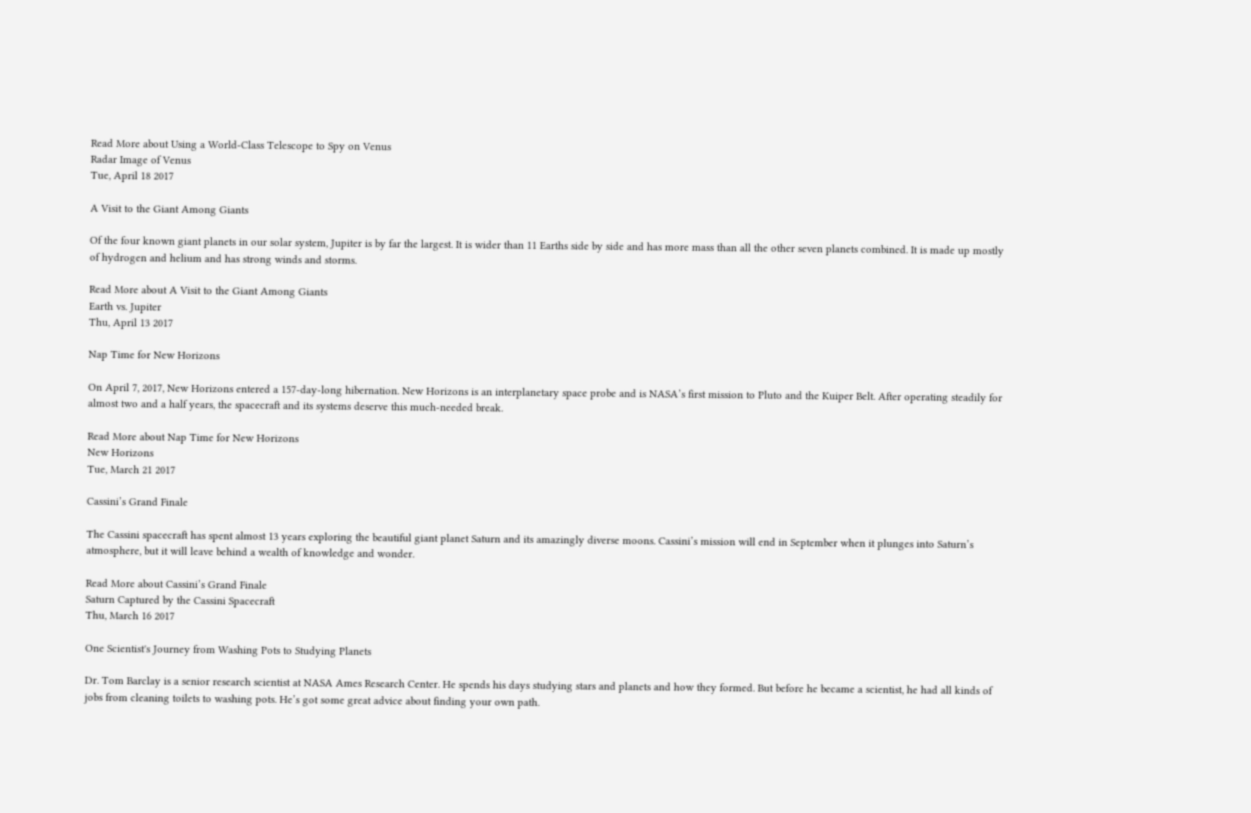Read More about Using a World-Class Telescope to Spy on Venus
Radar Image of Venus
Tue, April 18 2017

A Visit to the Giant Among Giants

Of the four known giant planets in our solar system, Jupiter is by far the largest. It is wider than 11 Earths side by side and has more mass than all the other seven planets combined. It is made up mostly of hydrogen and helium and has strong winds and storms.

Read More about A Visit to the Giant Among Giants
Earth vs. Jupiter
Thu, April 13 2017

Nap Time for New Horizons

On April 7, 2017, New Horizons entered a 157-day-long hibernation. New Horizons is an interplanetary space probe and is NASA’s first mission to Pluto and the Kuiper Belt. After operating steadily for almost two and a half years, the spacecraft and its systems deserve this much-needed break.

Read More about Nap Time for New Horizons
New Horizons
Tue, March 21 2017

Cassini’s Grand Finale

The Cassini spacecraft has spent almost 13 years exploring the beautiful giant planet Saturn and its amazingly diverse moons. Cassini’s mission will end in September when it plunges into Saturn’s atmosphere, but it will leave behind a wealth of knowledge and wonder.

Read More about Cassini’s Grand Finale
Saturn Captured by the Cassini Spacecraft
Thu, March 16 2017

One Scientist's Journey from Washing Pots to Studying Planets

Dr. Tom Barclay is a senior research scientist at NASA Ames Research Center. He spends his days studying stars and planets and how they formed. But before he became a scientist, he had all kinds of jobs from cleaning toilets to washing pots. He’s got some great advice about finding your own path.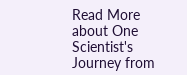Read More about One Scientist's Journey from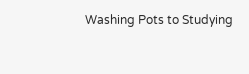Washing Pots to Studying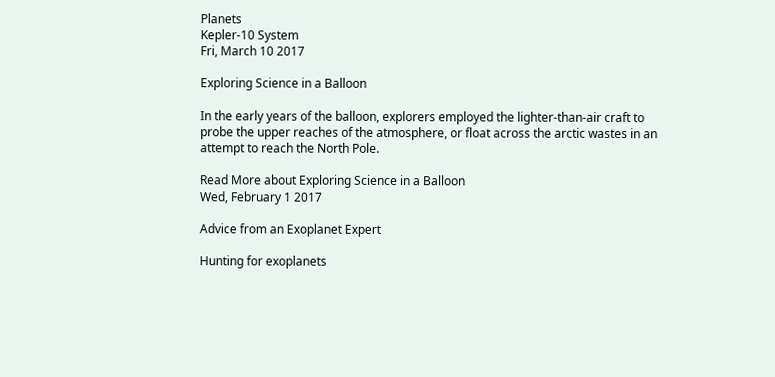Planets
Kepler-10 System
Fri, March 10 2017

Exploring Science in a Balloon

In the early years of the balloon, explorers employed the lighter-than-air craft to probe the upper reaches of the atmosphere, or float across the arctic wastes in an attempt to reach the North Pole.

Read More about Exploring Science in a Balloon
Wed, February 1 2017

Advice from an Exoplanet Expert

Hunting for exoplanets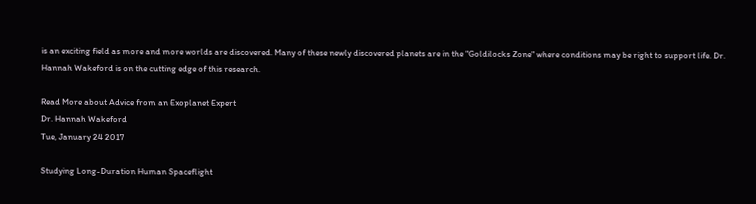is an exciting field as more and more worlds are discovered. Many of these newly discovered planets are in the "Goldilocks Zone" where conditions may be right to support life. Dr. Hannah Wakeford is on the cutting edge of this research.

Read More about Advice from an Exoplanet Expert
Dr. Hannah Wakeford
Tue, January 24 2017

Studying Long-Duration Human Spaceflight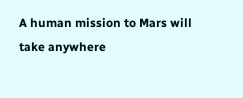A human mission to Mars will take anywhere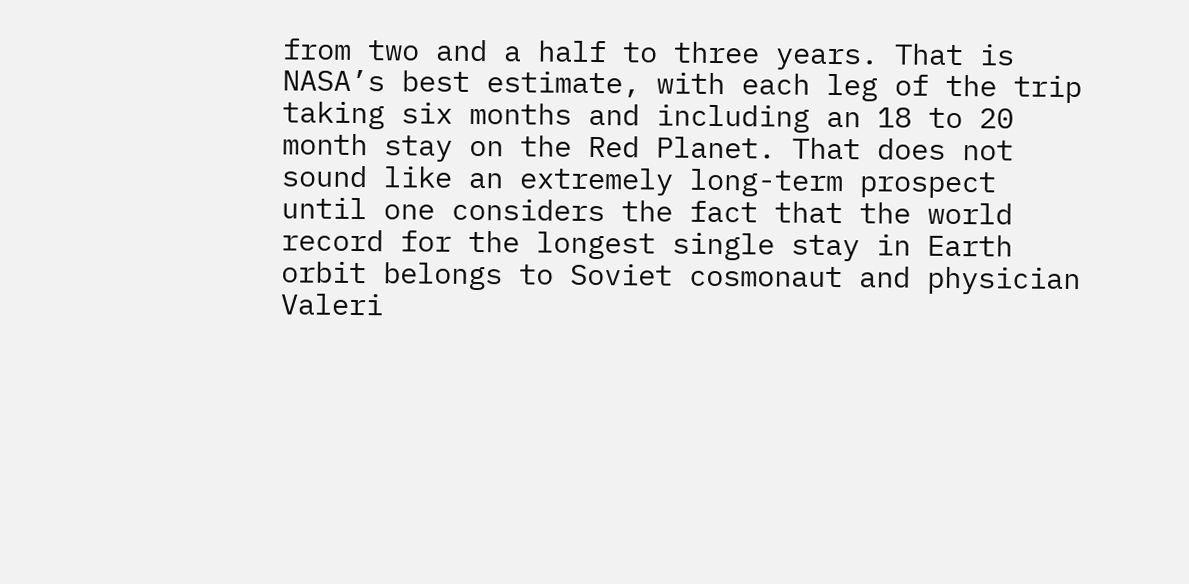from two and a half to three years. That is NASA’s best estimate, with each leg of the trip taking six months and including an 18 to 20 month stay on the Red Planet. That does not sound like an extremely long-term prospect until one considers the fact that the world record for the longest single stay in Earth orbit belongs to Soviet cosmonaut and physician Valeri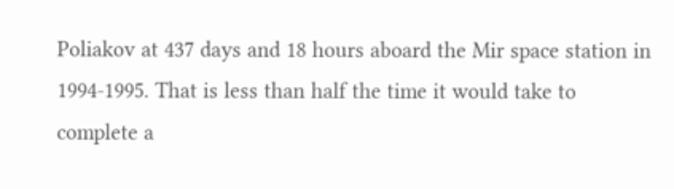Poliakov at 437 days and 18 hours aboard the Mir space station in 1994-1995. That is less than half the time it would take to complete a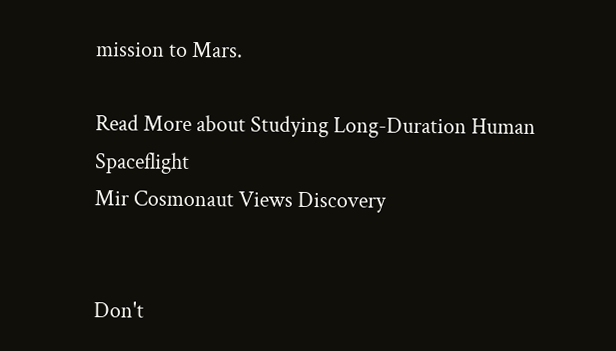mission to Mars.

Read More about Studying Long-Duration Human Spaceflight
Mir Cosmonaut Views Discovery


Don't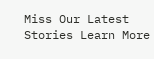Miss Our Latest Stories Learn More